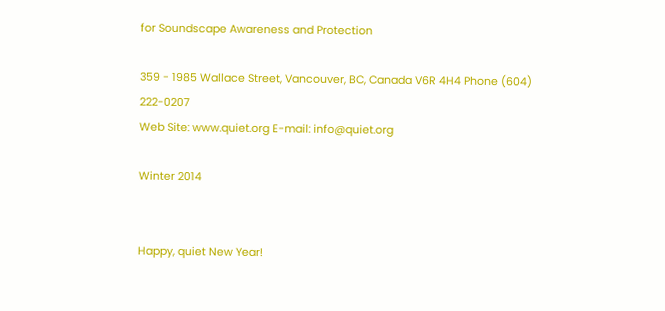for Soundscape Awareness and Protection

359 - 1985 Wallace Street, Vancouver, BC, Canada V6R 4H4 Phone (604) 222-0207
Web Site: www.quiet.org E-mail: info@quiet.org

Winter 2014


Happy, quiet New Year!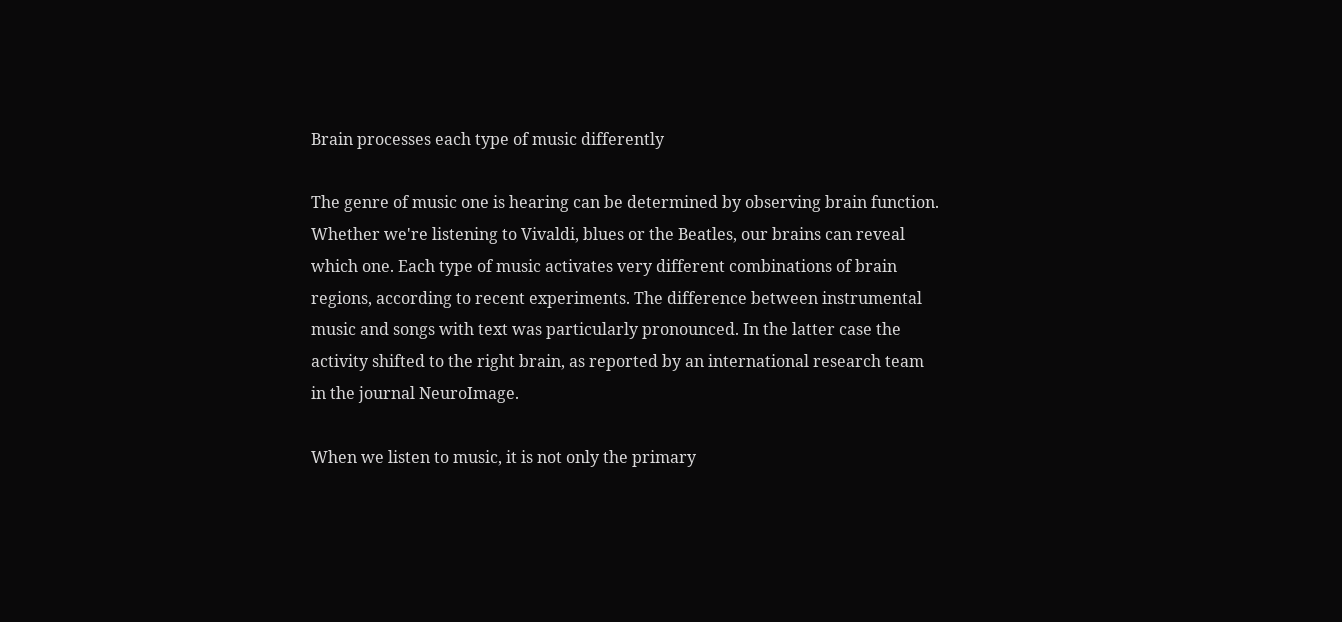Brain processes each type of music differently

The genre of music one is hearing can be determined by observing brain function. Whether we're listening to Vivaldi, blues or the Beatles, our brains can reveal which one. Each type of music activates very different combinations of brain regions, according to recent experiments. The difference between instrumental music and songs with text was particularly pronounced. In the latter case the activity shifted to the right brain, as reported by an international research team in the journal NeuroImage.

When we listen to music, it is not only the primary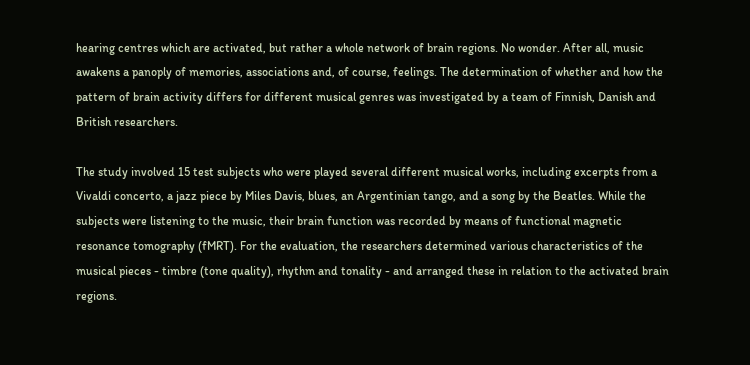hearing centres which are activated, but rather a whole network of brain regions. No wonder. After all, music awakens a panoply of memories, associations and, of course, feelings. The determination of whether and how the pattern of brain activity differs for different musical genres was investigated by a team of Finnish, Danish and British researchers.

The study involved 15 test subjects who were played several different musical works, including excerpts from a Vivaldi concerto, a jazz piece by Miles Davis, blues, an Argentinian tango, and a song by the Beatles. While the subjects were listening to the music, their brain function was recorded by means of functional magnetic resonance tomography (fMRT). For the evaluation, the researchers determined various characteristics of the musical pieces - timbre (tone quality), rhythm and tonality - and arranged these in relation to the activated brain regions.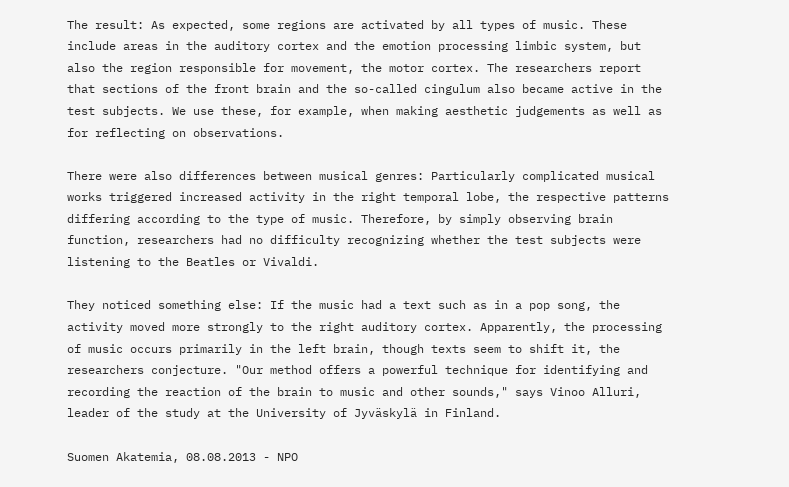The result: As expected, some regions are activated by all types of music. These include areas in the auditory cortex and the emotion processing limbic system, but also the region responsible for movement, the motor cortex. The researchers report that sections of the front brain and the so-called cingulum also became active in the test subjects. We use these, for example, when making aesthetic judgements as well as for reflecting on observations.

There were also differences between musical genres: Particularly complicated musical works triggered increased activity in the right temporal lobe, the respective patterns differing according to the type of music. Therefore, by simply observing brain function, researchers had no difficulty recognizing whether the test subjects were listening to the Beatles or Vivaldi.

They noticed something else: If the music had a text such as in a pop song, the activity moved more strongly to the right auditory cortex. Apparently, the processing of music occurs primarily in the left brain, though texts seem to shift it, the researchers conjecture. "Our method offers a powerful technique for identifying and recording the reaction of the brain to music and other sounds," says Vinoo Alluri, leader of the study at the University of Jyväskylä in Finland.

Suomen Akatemia, 08.08.2013 - NPO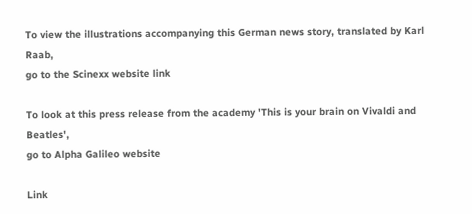To view the illustrations accompanying this German news story, translated by Karl Raab,
go to the Scinexx website link

To look at this press release from the academy 'This is your brain on Vivaldi and Beatles',
go to Alpha Galileo website

Link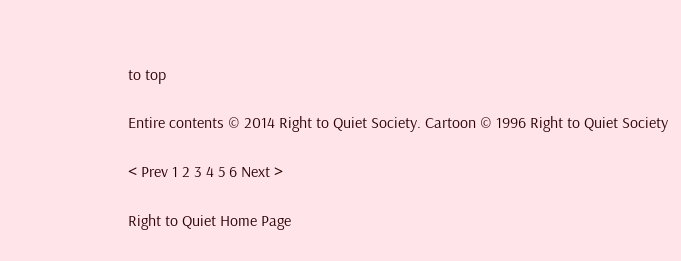to top

Entire contents © 2014 Right to Quiet Society. Cartoon © 1996 Right to Quiet Society

< Prev 1 2 3 4 5 6 Next >

Right to Quiet Home Page